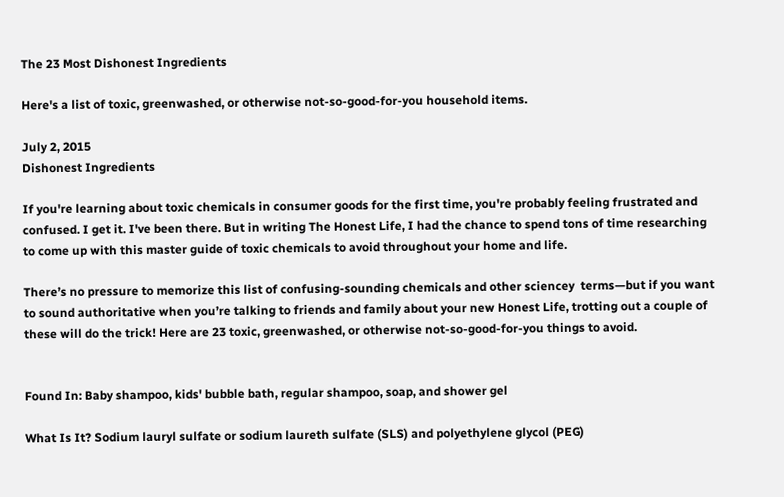The 23 Most Dishonest Ingredients

Here's a list of toxic, greenwashed, or otherwise not-so-good-for-you household items.

July 2, 2015
Dishonest Ingredients

If you're learning about toxic chemicals in consumer goods for the first time, you're probably feeling frustrated and confused. I get it. I've been there. But in writing The Honest Life, I had the chance to spend tons of time researching to come up with this master guide of toxic chemicals to avoid throughout your home and life.

There’s no pressure to memorize this list of confusing-sounding chemicals and other sciencey  terms—but if you want to sound authoritative when you’re talking to friends and family about your new Honest Life, trotting out a couple of these will do the trick! Here are 23 toxic, greenwashed, or otherwise not-so-good-for-you things to avoid.


Found In: Baby shampoo, kids' bubble bath, regular shampoo, soap, and shower gel

What Is It? Sodium lauryl sulfate or sodium laureth sulfate (SLS) and polyethylene glycol (PEG)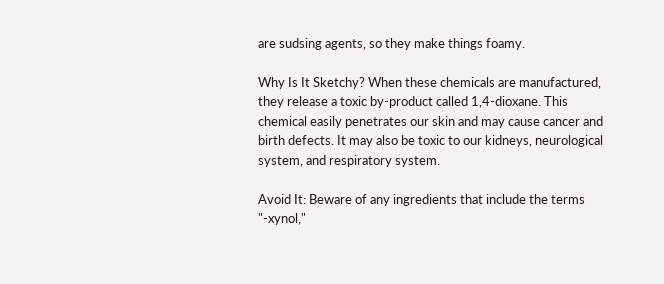are sudsing agents, so they make things foamy.

Why Is It Sketchy? When these chemicals are manufactured, they release a toxic by-product called 1,4-dioxane. This chemical easily penetrates our skin and may cause cancer and birth defects. It may also be toxic to our kidneys, neurological system, and respiratory system.

Avoid It: Beware of any ingredients that include the terms "-xynol,"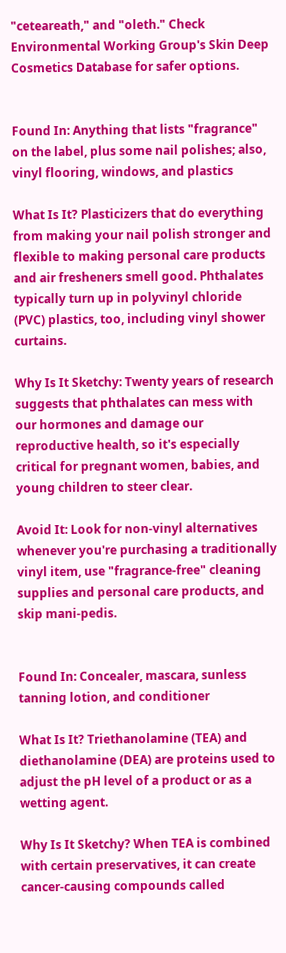"ceteareath," and "oleth." Check Environmental Working Group's Skin Deep Cosmetics Database for safer options.


Found In: Anything that lists "fragrance" on the label, plus some nail polishes; also, vinyl flooring, windows, and plastics

What Is It? Plasticizers that do everything from making your nail polish stronger and flexible to making personal care products and air fresheners smell good. Phthalates typically turn up in polyvinyl chloride (PVC) plastics, too, including vinyl shower curtains.

Why Is It Sketchy: Twenty years of research suggests that phthalates can mess with our hormones and damage our reproductive health, so it's especially critical for pregnant women, babies, and young children to steer clear.

Avoid It: Look for non-vinyl alternatives whenever you're purchasing a traditionally vinyl item, use "fragrance-free" cleaning supplies and personal care products, and skip mani-pedis.


Found In: Concealer, mascara, sunless tanning lotion, and conditioner

What Is It? Triethanolamine (TEA) and diethanolamine (DEA) are proteins used to adjust the pH level of a product or as a wetting agent.

Why Is It Sketchy? When TEA is combined with certain preservatives, it can create cancer-causing compounds called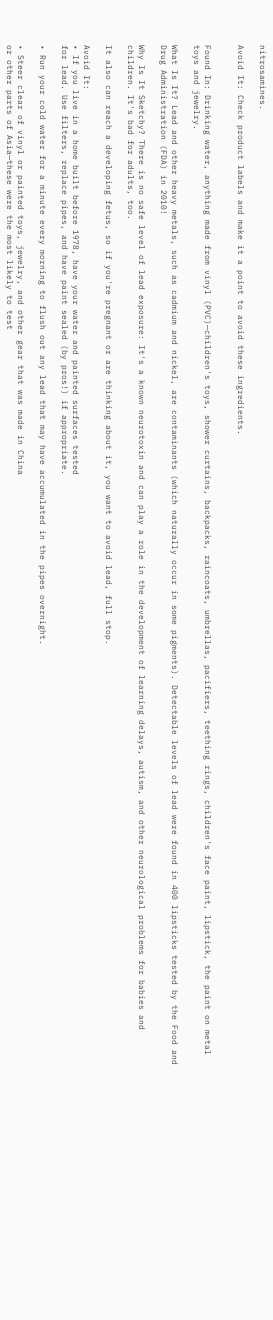nitrosamines.

Avoid It: Check product labels and make it a point to avoid these ingredients.


Found In: Drinking water, anything made from vinyl (PVC)—children's toys, shower curtains, backpacks, raincoats, umbrellas, pacifiers, teething rings, children's face paint, lipstick, the paint on metal toys and jewelry.

What Is It? Lead and other heavy metals, such as cadmium and nickel, are contaminants (which naturally occur in some pigments). Detectable levels of lead were found in 400 lipsticks tested by the Food and Drug Administration (FDA) in 2010!

Why Is It Sketchy? There is no safe level of lead exposure: It's a known neurotoxin and can play a role in the development of learning delays, autism, and other neurological problems for babies and children. It's bad for adults, too.

It also can reach a developing fetus, so if you're pregnant or are thinking about it, you want to avoid lead, full stop.

Avoid It:
• If you live in a home built before 1978, have your water and painted surfaces tested
for lead. Use filters, replace pipes, and have paint sealed (by pros!) if appropriate.

• Run your cold water for a minute every morning to flush out any lead that may have accumulated in the pipes overnight.

• Steer clear of vinyl or painted toys, jewelry, and other gear that was made in China
or other parts of Asia—these were the most likely to test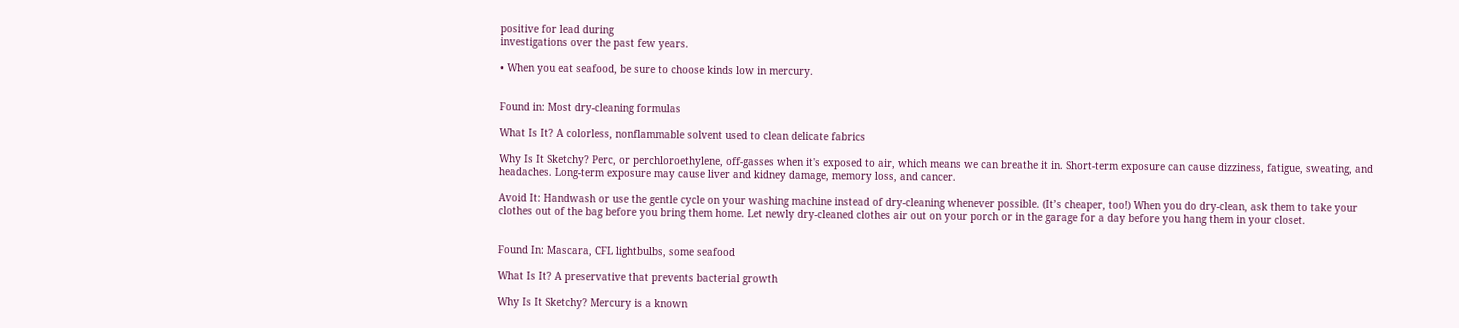positive for lead during
investigations over the past few years.

• When you eat seafood, be sure to choose kinds low in mercury.


Found in: Most dry-cleaning formulas

What Is It? A colorless, nonflammable solvent used to clean delicate fabrics

Why Is It Sketchy? Perc, or perchloroethylene, off-gasses when it's exposed to air, which means we can breathe it in. Short-term exposure can cause dizziness, fatigue, sweating, and headaches. Long-term exposure may cause liver and kidney damage, memory loss, and cancer.

Avoid It: Handwash or use the gentle cycle on your washing machine instead of dry-cleaning whenever possible. (It’s cheaper, too!) When you do dry-clean, ask them to take your clothes out of the bag before you bring them home. Let newly dry-cleaned clothes air out on your porch or in the garage for a day before you hang them in your closet.


Found In: Mascara, CFL lightbulbs, some seafood

What Is It? A preservative that prevents bacterial growth

Why Is It Sketchy? Mercury is a known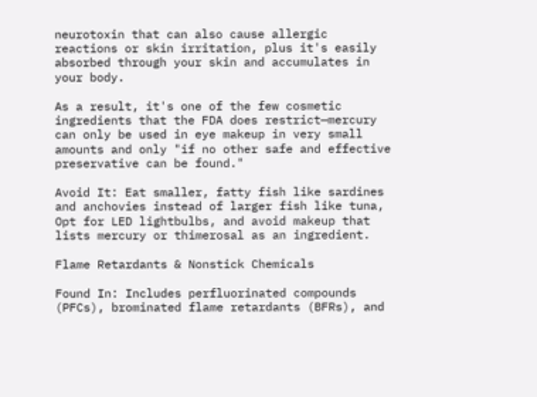neurotoxin that can also cause allergic reactions or skin irritation, plus it's easily absorbed through your skin and accumulates in your body.

As a result, it's one of the few cosmetic ingredients that the FDA does restrict—mercury can only be used in eye makeup in very small amounts and only "if no other safe and effective preservative can be found."

Avoid It: Eat smaller, fatty fish like sardines and anchovies instead of larger fish like tuna, Opt for LED lightbulbs, and avoid makeup that lists mercury or thimerosal as an ingredient.

Flame Retardants & Nonstick Chemicals

Found In: Includes perfluorinated compounds (PFCs), brominated flame retardants (BFRs), and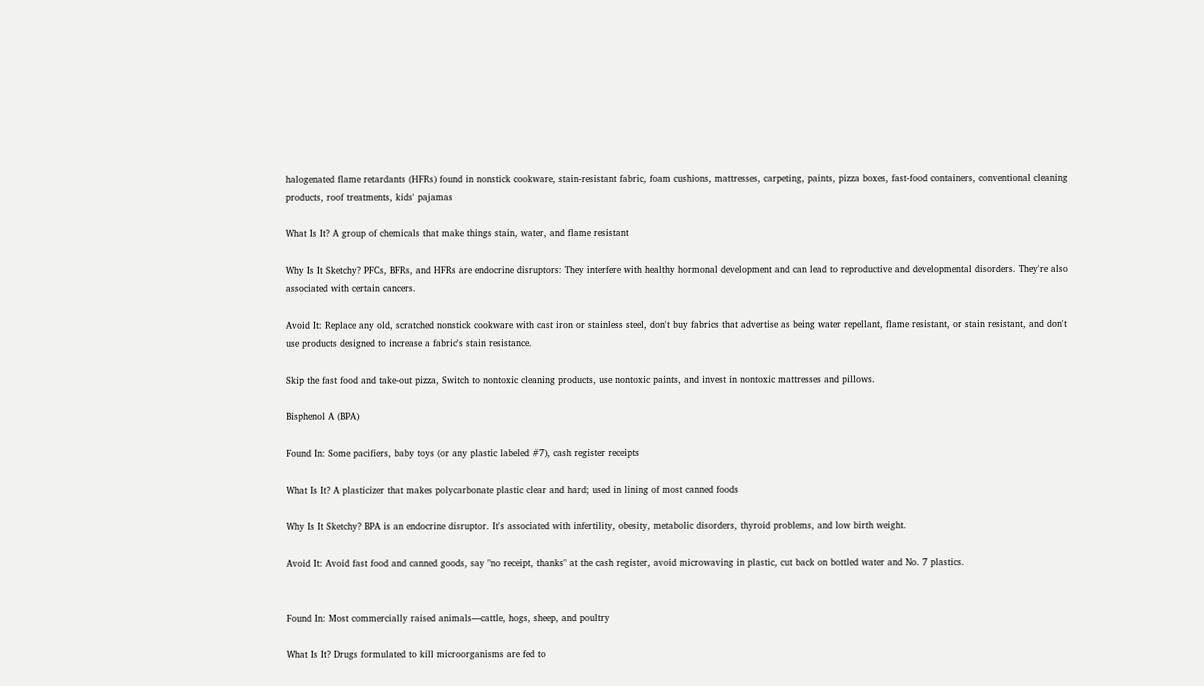halogenated flame retardants (HFRs) found in nonstick cookware, stain-resistant fabric, foam cushions, mattresses, carpeting, paints, pizza boxes, fast-food containers, conventional cleaning products, roof treatments, kids' pajamas

What Is It? A group of chemicals that make things stain, water, and flame resistant

Why Is It Sketchy? PFCs, BFRs, and HFRs are endocrine disruptors: They interfere with healthy hormonal development and can lead to reproductive and developmental disorders. They're also associated with certain cancers.

Avoid It: Replace any old, scratched nonstick cookware with cast iron or stainless steel, don't buy fabrics that advertise as being water repellant, flame resistant, or stain resistant, and don't use products designed to increase a fabric's stain resistance.

Skip the fast food and take-out pizza, Switch to nontoxic cleaning products, use nontoxic paints, and invest in nontoxic mattresses and pillows.

Bisphenol A (BPA)

Found In: Some pacifiers, baby toys (or any plastic labeled #7), cash register receipts

What Is It? A plasticizer that makes polycarbonate plastic clear and hard; used in lining of most canned foods

Why Is It Sketchy? BPA is an endocrine disruptor. It's associated with infertility, obesity, metabolic disorders, thyroid problems, and low birth weight.

Avoid It: Avoid fast food and canned goods, say "no receipt, thanks" at the cash register, avoid microwaving in plastic, cut back on bottled water and No. 7 plastics.


Found In: Most commercially raised animals—cattle, hogs, sheep, and poultry

What Is It? Drugs formulated to kill microorganisms are fed to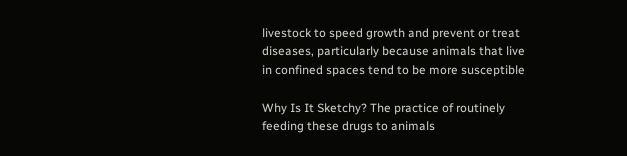livestock to speed growth and prevent or treat diseases, particularly because animals that live in confined spaces tend to be more susceptible

Why Is It Sketchy? The practice of routinely feeding these drugs to animals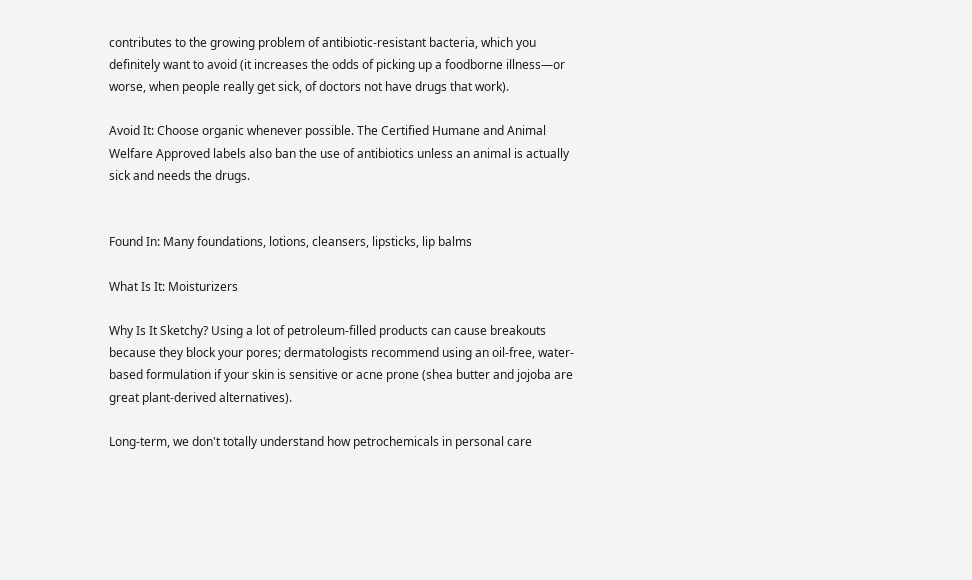contributes to the growing problem of antibiotic-resistant bacteria, which you definitely want to avoid (it increases the odds of picking up a foodborne illness—or worse, when people really get sick, of doctors not have drugs that work).

Avoid It: Choose organic whenever possible. The Certified Humane and Animal Welfare Approved labels also ban the use of antibiotics unless an animal is actually sick and needs the drugs.


Found In: Many foundations, lotions, cleansers, lipsticks, lip balms

What Is It: Moisturizers

Why Is It Sketchy? Using a lot of petroleum-filled products can cause breakouts because they block your pores; dermatologists recommend using an oil-free, water-based formulation if your skin is sensitive or acne prone (shea butter and jojoba are great plant-derived alternatives).

Long-term, we don't totally understand how petrochemicals in personal care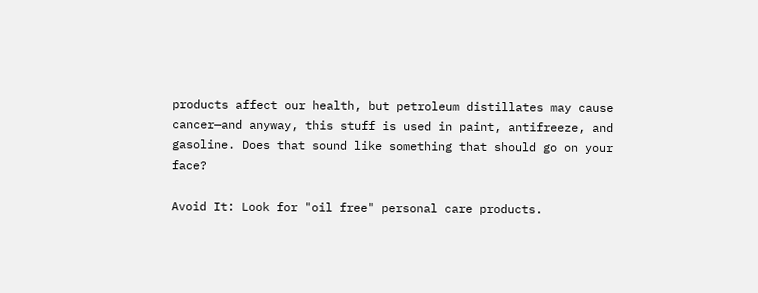products affect our health, but petroleum distillates may cause cancer—and anyway, this stuff is used in paint, antifreeze, and gasoline. Does that sound like something that should go on your face?

Avoid It: Look for "oil free" personal care products.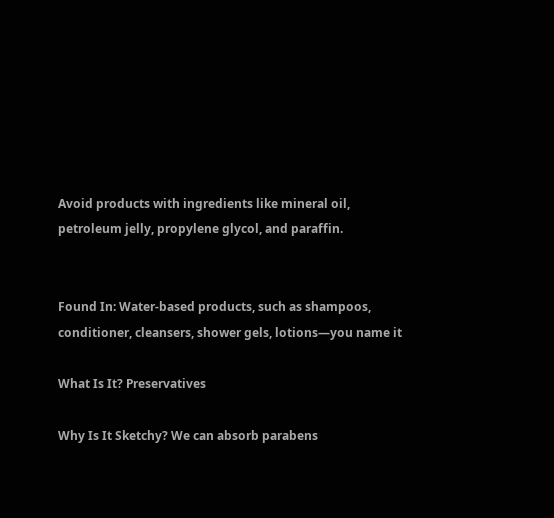Avoid products with ingredients like mineral oil, petroleum jelly, propylene glycol, and paraffin.


Found In: Water-based products, such as shampoos, conditioner, cleansers, shower gels, lotions—you name it

What Is It? Preservatives

Why Is It Sketchy? We can absorb parabens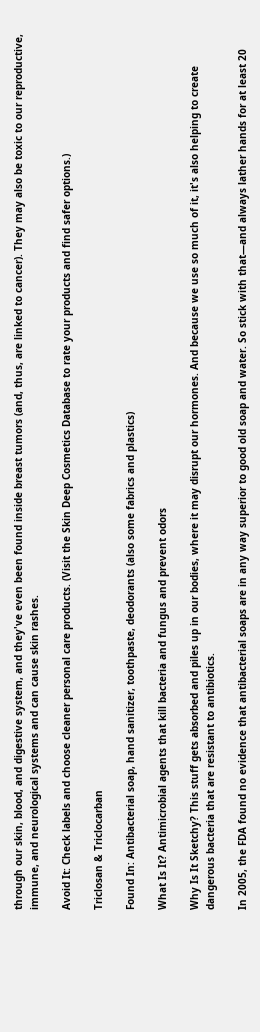through our skin, blood, and digestive system, and they've even been found inside breast tumors (and, thus, are linked to cancer). They may also be toxic to our reproductive, immune, and neurological systems and can cause skin rashes.

Avoid It: Check labels and choose cleaner personal care products. (Visit the Skin Deep Cosmetics Database to rate your products and find safer options.)

Triclosan & Triclocarban

Found In: Antibacterial soap, hand sanitizer, toothpaste, deodorants (also some fabrics and plastics)

What Is It? Antimicrobial agents that kill bacteria and fungus and prevent odors

Why Is It Sketchy? This stuff gets absorbed and piles up in our bodies, where it may disrupt our hormones. And because we use so much of it, it's also helping to create dangerous bacteria that are resistant to antibiotics.

In 2005, the FDA found no evidence that antibacterial soaps are in any way superior to good old soap and water. So stick with that—and always lather hands for at least 20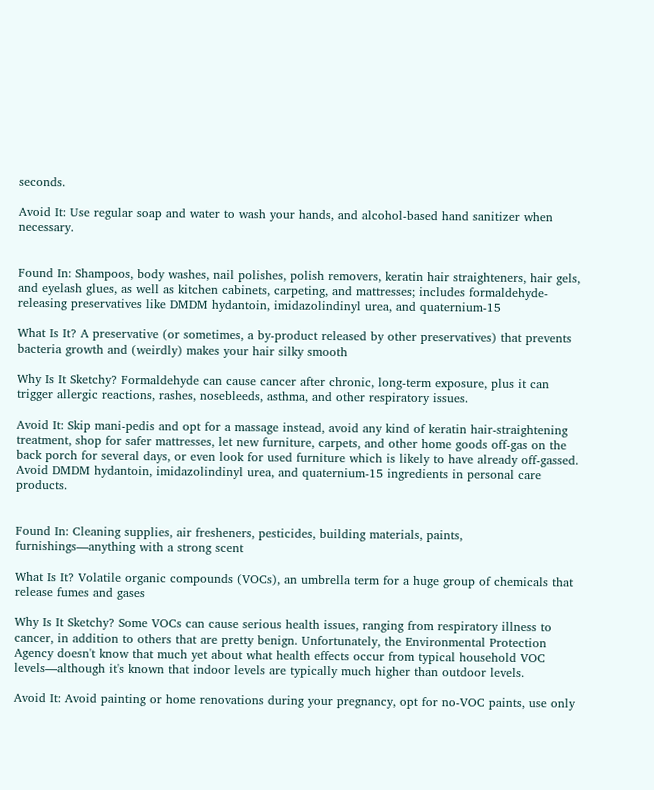seconds.

Avoid It: Use regular soap and water to wash your hands, and alcohol-based hand sanitizer when necessary.


Found In: Shampoos, body washes, nail polishes, polish removers, keratin hair straighteners, hair gels, and eyelash glues, as well as kitchen cabinets, carpeting, and mattresses; includes formaldehyde-releasing preservatives like DMDM hydantoin, imidazolindinyl urea, and quaternium-15

What Is It? A preservative (or sometimes, a by-product released by other preservatives) that prevents bacteria growth and (weirdly) makes your hair silky smooth

Why Is It Sketchy? Formaldehyde can cause cancer after chronic, long-term exposure, plus it can trigger allergic reactions, rashes, nosebleeds, asthma, and other respiratory issues.

Avoid It: Skip mani-pedis and opt for a massage instead, avoid any kind of keratin hair-straightening treatment, shop for safer mattresses, let new furniture, carpets, and other home goods off-gas on the back porch for several days, or even look for used furniture which is likely to have already off-gassed. Avoid DMDM hydantoin, imidazolindinyl urea, and quaternium-15 ingredients in personal care products.


Found In: Cleaning supplies, air fresheners, pesticides, building materials, paints, furnishings—anything with a strong scent

What Is It? Volatile organic compounds (VOCs), an umbrella term for a huge group of chemicals that release fumes and gases

Why Is It Sketchy? Some VOCs can cause serious health issues, ranging from respiratory illness to cancer, in addition to others that are pretty benign. Unfortunately, the Environmental Protection Agency doesn't know that much yet about what health effects occur from typical household VOC levels—although it's known that indoor levels are typically much higher than outdoor levels.

Avoid It: Avoid painting or home renovations during your pregnancy, opt for no-VOC paints, use only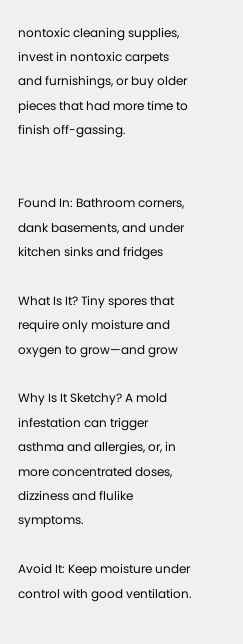nontoxic cleaning supplies, invest in nontoxic carpets and furnishings, or buy older pieces that had more time to finish off-gassing.


Found In: Bathroom corners, dank basements, and under kitchen sinks and fridges

What Is It? Tiny spores that require only moisture and oxygen to grow—and grow

Why Is It Sketchy? A mold infestation can trigger asthma and allergies, or, in more concentrated doses, dizziness and flulike symptoms.

Avoid It: Keep moisture under control with good ventilation.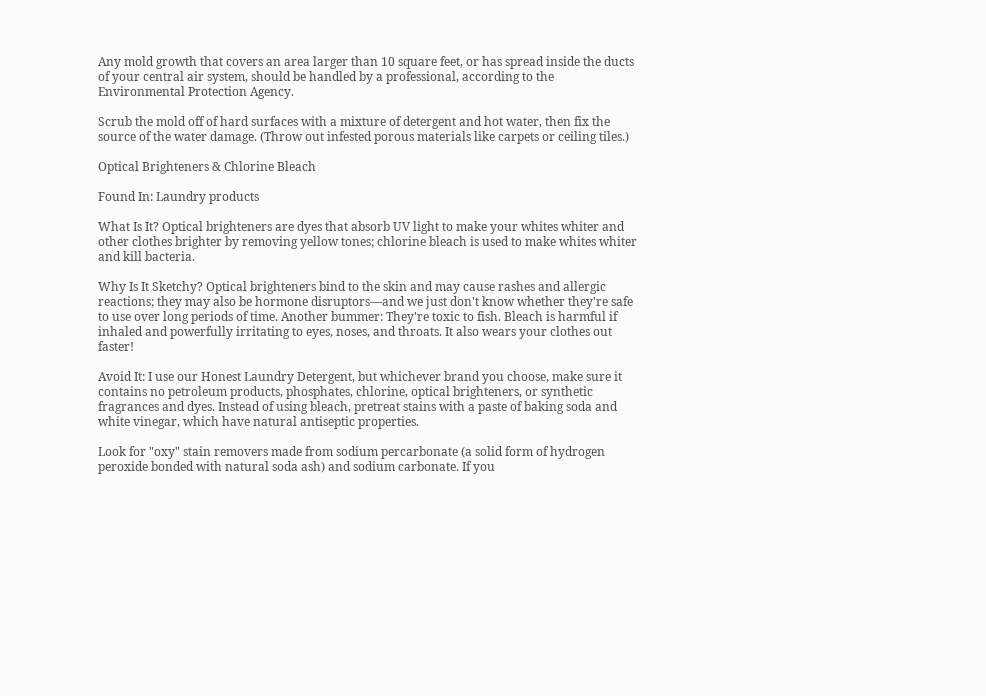Any mold growth that covers an area larger than 10 square feet, or has spread inside the ducts of your central air system, should be handled by a professional, according to the Environmental Protection Agency.

Scrub the mold off of hard surfaces with a mixture of detergent and hot water, then fix the source of the water damage. (Throw out infested porous materials like carpets or ceiling tiles.)

Optical Brighteners & Chlorine Bleach

Found In: Laundry products

What Is It? Optical brighteners are dyes that absorb UV light to make your whites whiter and other clothes brighter by removing yellow tones; chlorine bleach is used to make whites whiter and kill bacteria.

Why Is It Sketchy? Optical brighteners bind to the skin and may cause rashes and allergic reactions; they may also be hormone disruptors—and we just don't know whether they're safe to use over long periods of time. Another bummer: They're toxic to fish. Bleach is harmful if inhaled and powerfully irritating to eyes, noses, and throats. It also wears your clothes out faster!

Avoid It: I use our Honest Laundry Detergent, but whichever brand you choose, make sure it contains no petroleum products, phosphates, chlorine, optical brighteners, or synthetic fragrances and dyes. Instead of using bleach, pretreat stains with a paste of baking soda and white vinegar, which have natural antiseptic properties.

Look for "oxy" stain removers made from sodium percarbonate (a solid form of hydrogen peroxide bonded with natural soda ash) and sodium carbonate. If you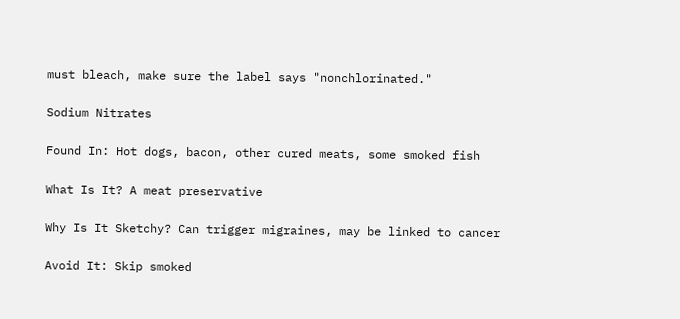must bleach, make sure the label says "nonchlorinated."

Sodium Nitrates

Found In: Hot dogs, bacon, other cured meats, some smoked fish

What Is It? A meat preservative

Why Is It Sketchy? Can trigger migraines, may be linked to cancer

Avoid It: Skip smoked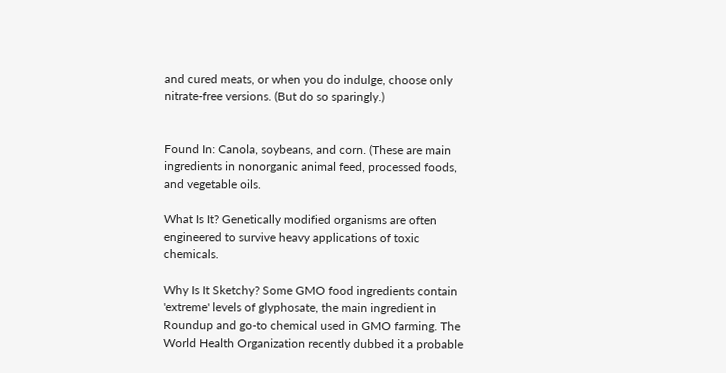and cured meats, or when you do indulge, choose only nitrate-free versions. (But do so sparingly.)


Found In: Canola, soybeans, and corn. (These are main ingredients in nonorganic animal feed, processed foods, and vegetable oils.

What Is It? Genetically modified organisms are often engineered to survive heavy applications of toxic chemicals.

Why Is It Sketchy? Some GMO food ingredients contain 'extreme' levels of glyphosate, the main ingredient in Roundup and go-to chemical used in GMO farming. The World Health Organization recently dubbed it a probable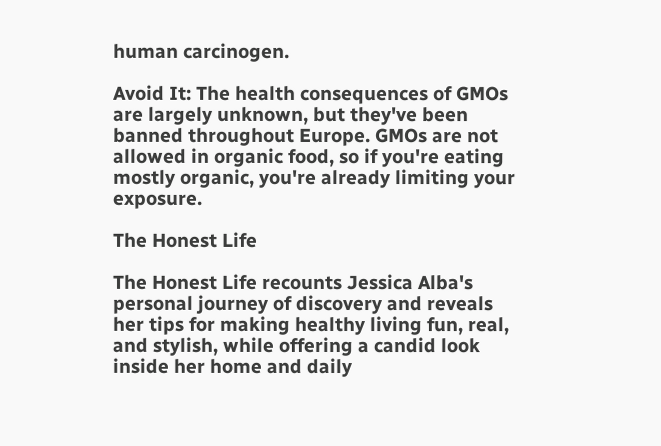human carcinogen.

Avoid It: The health consequences of GMOs are largely unknown, but they've been banned throughout Europe. GMOs are not allowed in organic food, so if you're eating mostly organic, you're already limiting your exposure.

The Honest Life

The Honest Life recounts Jessica Alba's personal journey of discovery and reveals her tips for making healthy living fun, real, and stylish, while offering a candid look inside her home and daily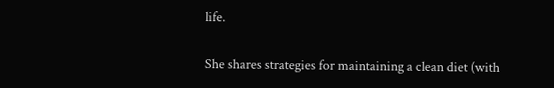life.

She shares strategies for maintaining a clean diet (with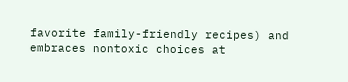favorite family-friendly recipes) and embraces nontoxic choices at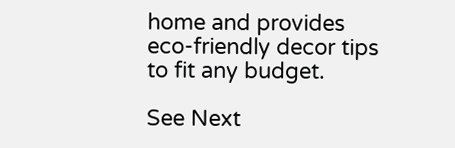home and provides eco-friendly decor tips to fit any budget.

See Next